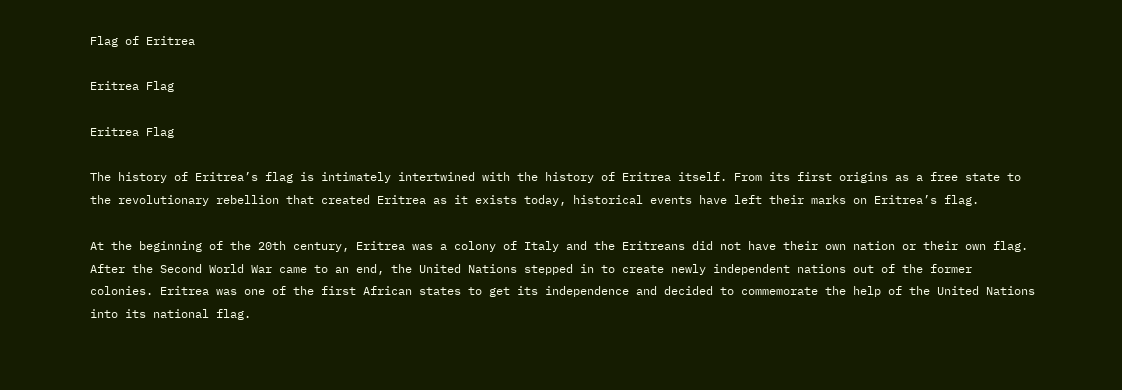Flag of Eritrea

Eritrea Flag

Eritrea Flag

The history of Eritrea’s flag is intimately intertwined with the history of Eritrea itself. From its first origins as a free state to the revolutionary rebellion that created Eritrea as it exists today, historical events have left their marks on Eritrea’s flag.

At the beginning of the 20th century, Eritrea was a colony of Italy and the Eritreans did not have their own nation or their own flag. After the Second World War came to an end, the United Nations stepped in to create newly independent nations out of the former colonies. Eritrea was one of the first African states to get its independence and decided to commemorate the help of the United Nations into its national flag.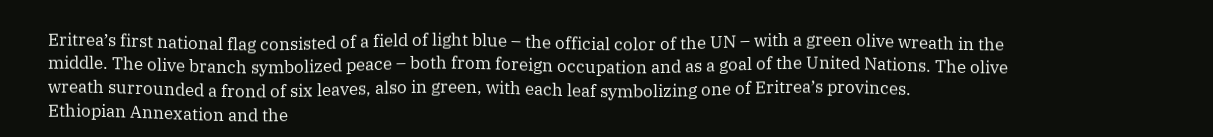Eritrea’s first national flag consisted of a field of light blue – the official color of the UN – with a green olive wreath in the middle. The olive branch symbolized peace – both from foreign occupation and as a goal of the United Nations. The olive wreath surrounded a frond of six leaves, also in green, with each leaf symbolizing one of Eritrea’s provinces.
Ethiopian Annexation and the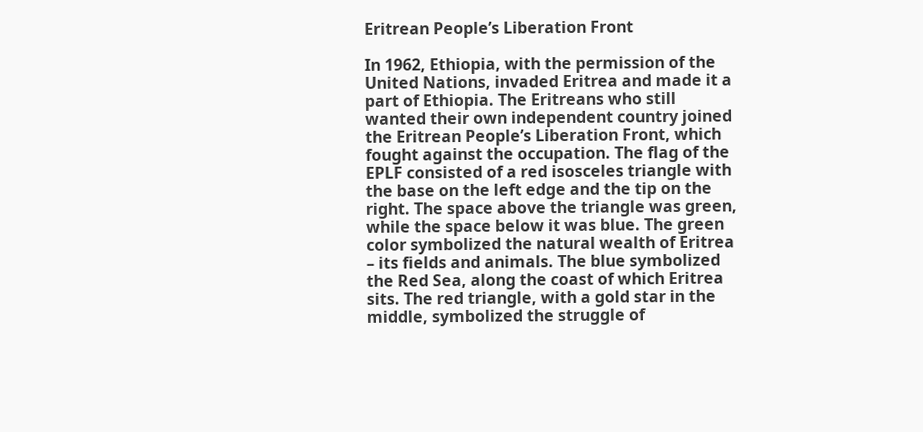Eritrean People’s Liberation Front

In 1962, Ethiopia, with the permission of the United Nations, invaded Eritrea and made it a part of Ethiopia. The Eritreans who still wanted their own independent country joined the Eritrean People’s Liberation Front, which fought against the occupation. The flag of the EPLF consisted of a red isosceles triangle with the base on the left edge and the tip on the right. The space above the triangle was green, while the space below it was blue. The green color symbolized the natural wealth of Eritrea – its fields and animals. The blue symbolized the Red Sea, along the coast of which Eritrea sits. The red triangle, with a gold star in the middle, symbolized the struggle of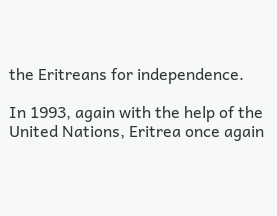the Eritreans for independence.

In 1993, again with the help of the United Nations, Eritrea once again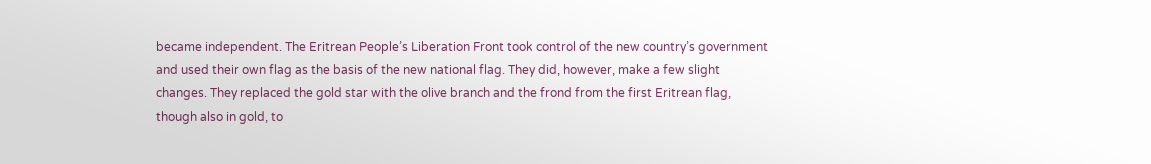became independent. The Eritrean People’s Liberation Front took control of the new country’s government and used their own flag as the basis of the new national flag. They did, however, make a few slight changes. They replaced the gold star with the olive branch and the frond from the first Eritrean flag, though also in gold, to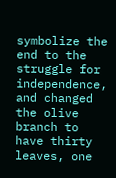symbolize the end to the struggle for independence, and changed the olive branch to have thirty leaves, one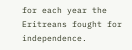for each year the Eritreans fought for independence.